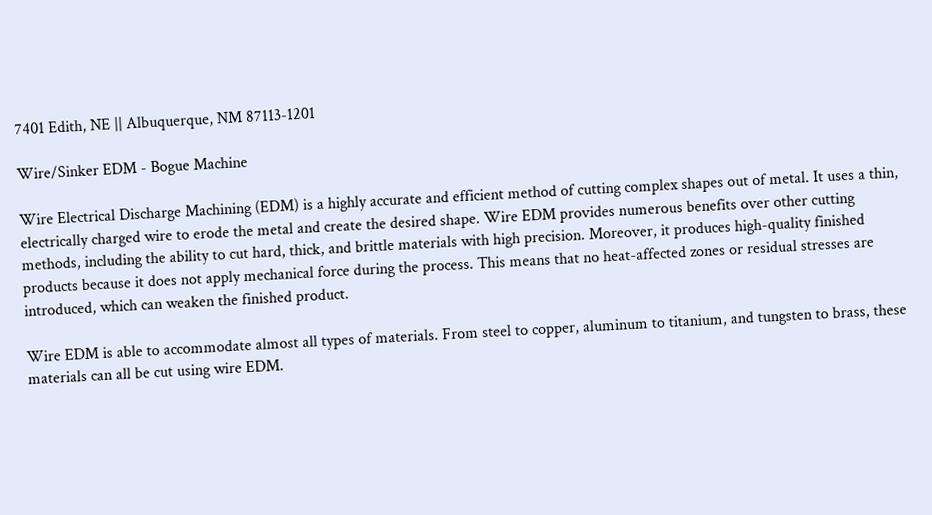7401 Edith, NE || Albuquerque, NM 87113-1201

Wire/Sinker EDM - Bogue Machine

Wire Electrical Discharge Machining (EDM) is a highly accurate and efficient method of cutting complex shapes out of metal. It uses a thin, electrically charged wire to erode the metal and create the desired shape. Wire EDM provides numerous benefits over other cutting methods, including the ability to cut hard, thick, and brittle materials with high precision. Moreover, it produces high-quality finished products because it does not apply mechanical force during the process. This means that no heat-affected zones or residual stresses are introduced, which can weaken the finished product.

Wire EDM is able to accommodate almost all types of materials. From steel to copper, aluminum to titanium, and tungsten to brass, these materials can all be cut using wire EDM.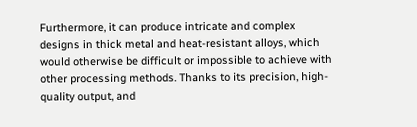Furthermore, it can produce intricate and complex designs in thick metal and heat-resistant alloys, which would otherwise be difficult or impossible to achieve with other processing methods. Thanks to its precision, high-quality output, and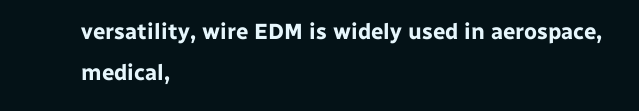versatility, wire EDM is widely used in aerospace, medical,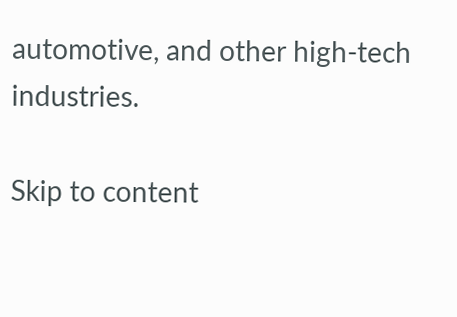automotive, and other high-tech industries.

Skip to content